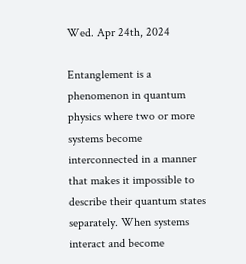Wed. Apr 24th, 2024

Entanglement is a phenomenon in quantum physics where two or more systems become interconnected in a manner that makes it impossible to describe their quantum states separately. When systems interact and become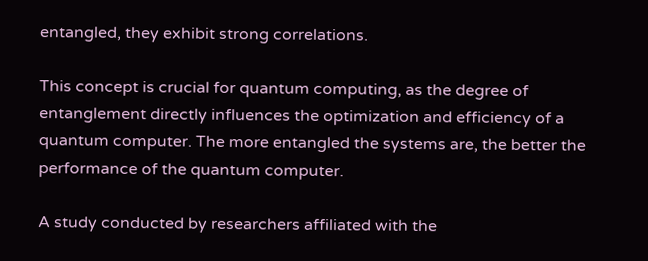entangled, they exhibit strong correlations.

This concept is crucial for quantum computing, as the degree of entanglement directly influences the optimization and efficiency of a quantum computer. The more entangled the systems are, the better the performance of the quantum computer.

A study conducted by researchers affiliated with the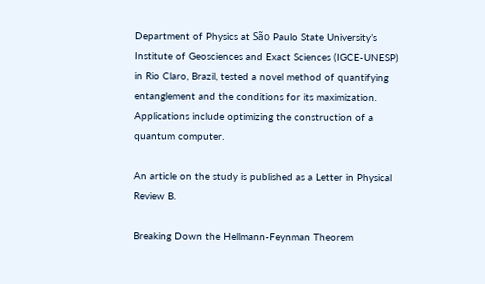Department of Physics at São Paulo State University’s Institute of Geosciences and Exact Sciences (IGCE-UNESP) in Rio Claro, Brazil, tested a novel method of quantifying entanglement and the conditions for its maximization. Applications include optimizing the construction of a quantum computer.

An article on the study is published as a Letter in Physical Review B.

Breaking Down the Hellmann-Feynman Theorem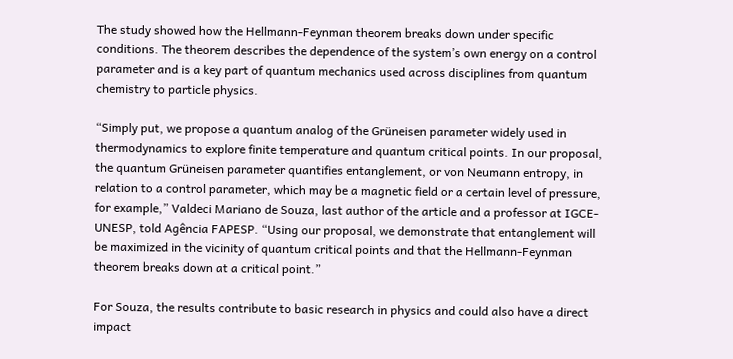The study showed how the Hellmann-Feynman theorem breaks down under specific conditions. The theorem describes the dependence of the system’s own energy on a control parameter and is a key part of quantum mechanics used across disciplines from quantum chemistry to particle physics.

“Simply put, we propose a quantum analog of the Grüneisen parameter widely used in thermodynamics to explore finite temperature and quantum critical points. In our proposal, the quantum Grüneisen parameter quantifies entanglement, or von Neumann entropy, in relation to a control parameter, which may be a magnetic field or a certain level of pressure, for example,” Valdeci Mariano de Souza, last author of the article and a professor at IGCE-UNESP, told Agência FAPESP. “Using our proposal, we demonstrate that entanglement will be maximized in the vicinity of quantum critical points and that the Hellmann-Feynman theorem breaks down at a critical point.”

For Souza, the results contribute to basic research in physics and could also have a direct impact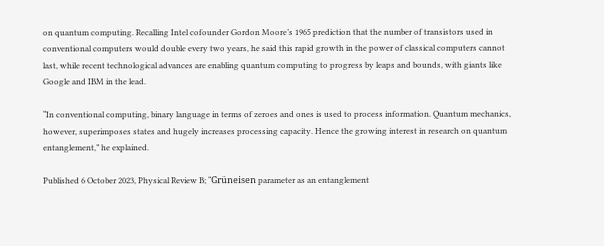on quantum computing. Recalling Intel cofounder Gordon Moore’s 1965 prediction that the number of transistors used in conventional computers would double every two years, he said this rapid growth in the power of classical computers cannot last, while recent technological advances are enabling quantum computing to progress by leaps and bounds, with giants like Google and IBM in the lead.

“In conventional computing, binary language in terms of zeroes and ones is used to process information. Quantum mechanics, however, superimposes states and hugely increases processing capacity. Hence the growing interest in research on quantum entanglement,” he explained.

Published 6 October 2023, Physical Review B; “Grüneisen parameter as an entanglement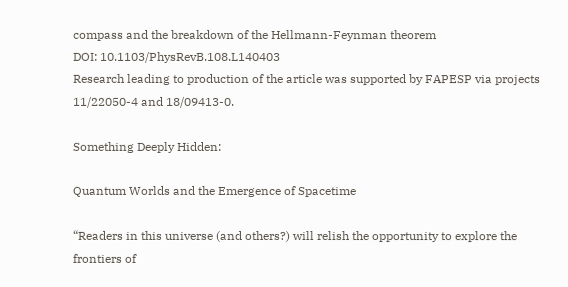compass and the breakdown of the Hellmann-Feynman theorem
DOI: 10.1103/PhysRevB.108.L140403
Research leading to production of the article was supported by FAPESP via projects 11/22050-4 and 18/09413-0.

Something Deeply Hidden:

Quantum Worlds and the Emergence of Spacetime

“Readers in this universe (and others?) will relish the opportunity to explore the frontiers of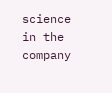science in the company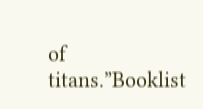of titans.”Booklist